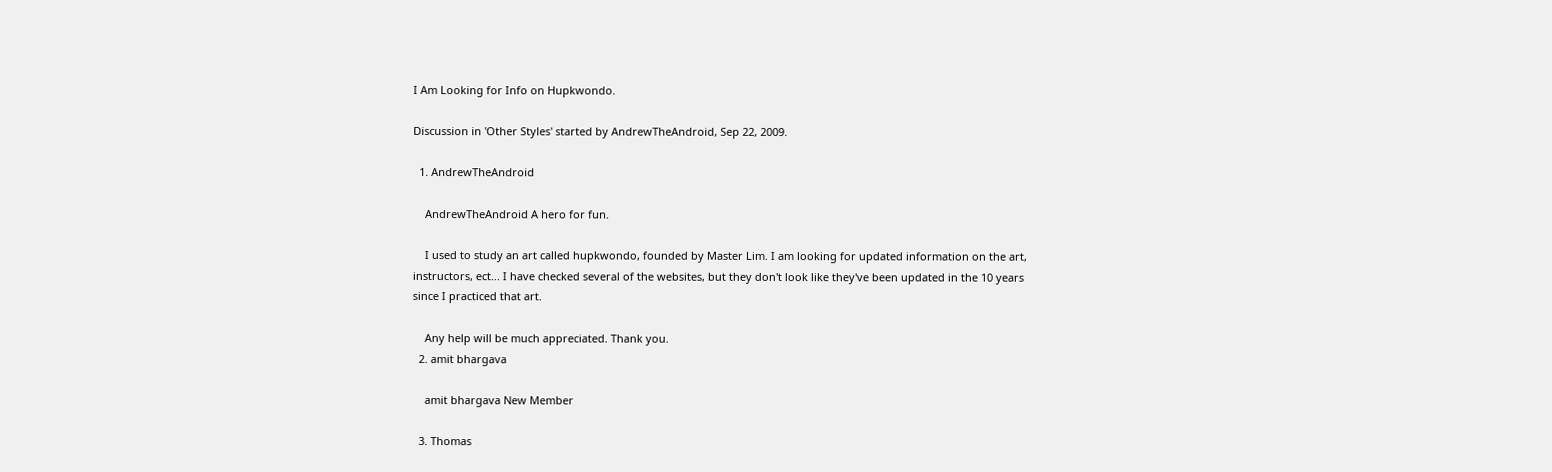I Am Looking for Info on Hupkwondo.

Discussion in 'Other Styles' started by AndrewTheAndroid, Sep 22, 2009.

  1. AndrewTheAndroid

    AndrewTheAndroid A hero for fun.

    I used to study an art called hupkwondo, founded by Master Lim. I am looking for updated information on the art, instructors, ect... I have checked several of the websites, but they don't look like they've been updated in the 10 years since I practiced that art.

    Any help will be much appreciated. Thank you.
  2. amit bhargava

    amit bhargava New Member

  3. Thomas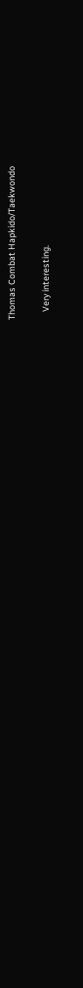Thomas Combat Hapkido/Taekwondo

    Very interesting.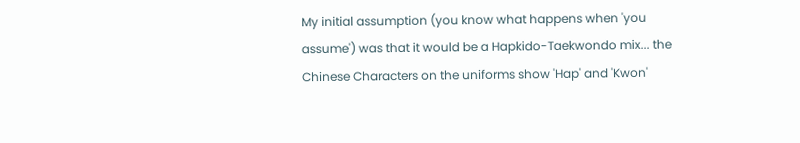My initial assumption (you know what happens when 'you assume') was that it would be a Hapkido-Taekwondo mix... the Chinese Characters on the uniforms show 'Hap' and 'Kwon'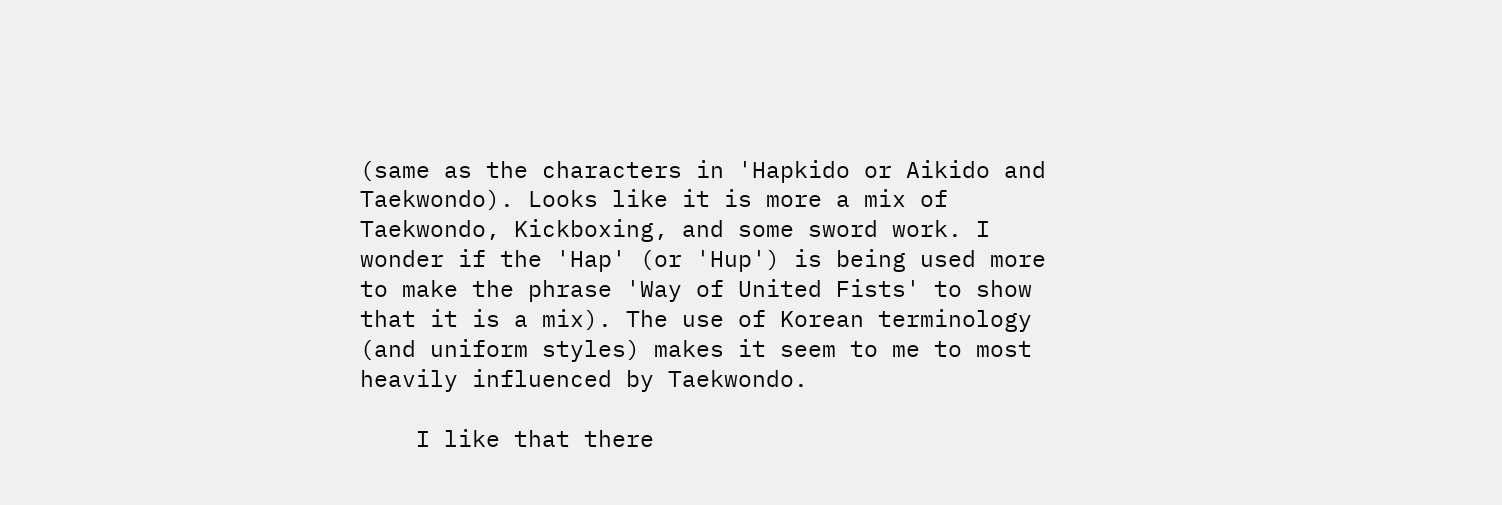(same as the characters in 'Hapkido or Aikido and Taekwondo). Looks like it is more a mix of Taekwondo, Kickboxing, and some sword work. I wonder if the 'Hap' (or 'Hup') is being used more to make the phrase 'Way of United Fists' to show that it is a mix). The use of Korean terminology (and uniform styles) makes it seem to me to most heavily influenced by Taekwondo.

    I like that there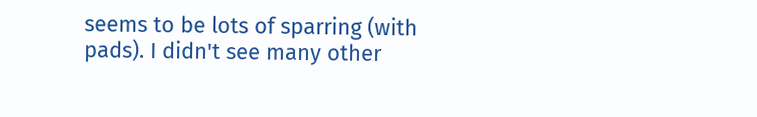seems to be lots of sparring (with pads). I didn't see many other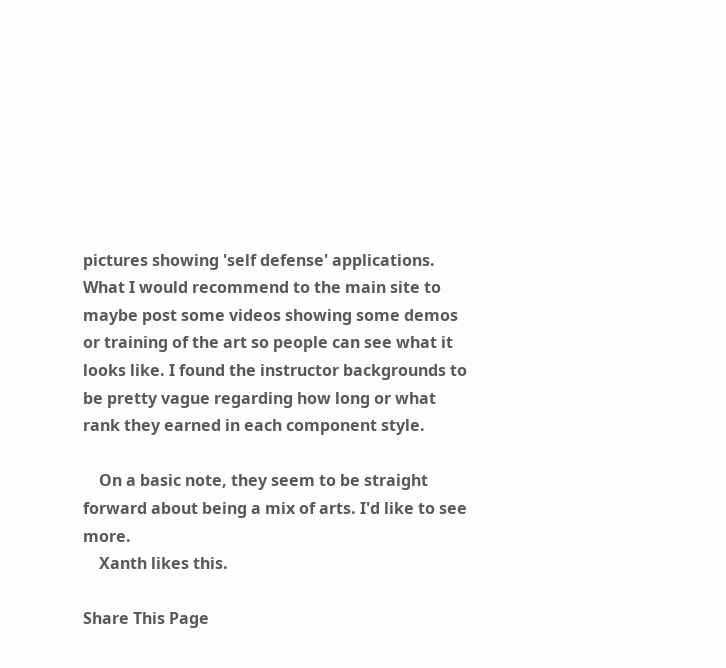pictures showing 'self defense' applications. What I would recommend to the main site to maybe post some videos showing some demos or training of the art so people can see what it looks like. I found the instructor backgrounds to be pretty vague regarding how long or what rank they earned in each component style.

    On a basic note, they seem to be straight forward about being a mix of arts. I'd like to see more.
    Xanth likes this.

Share This Page